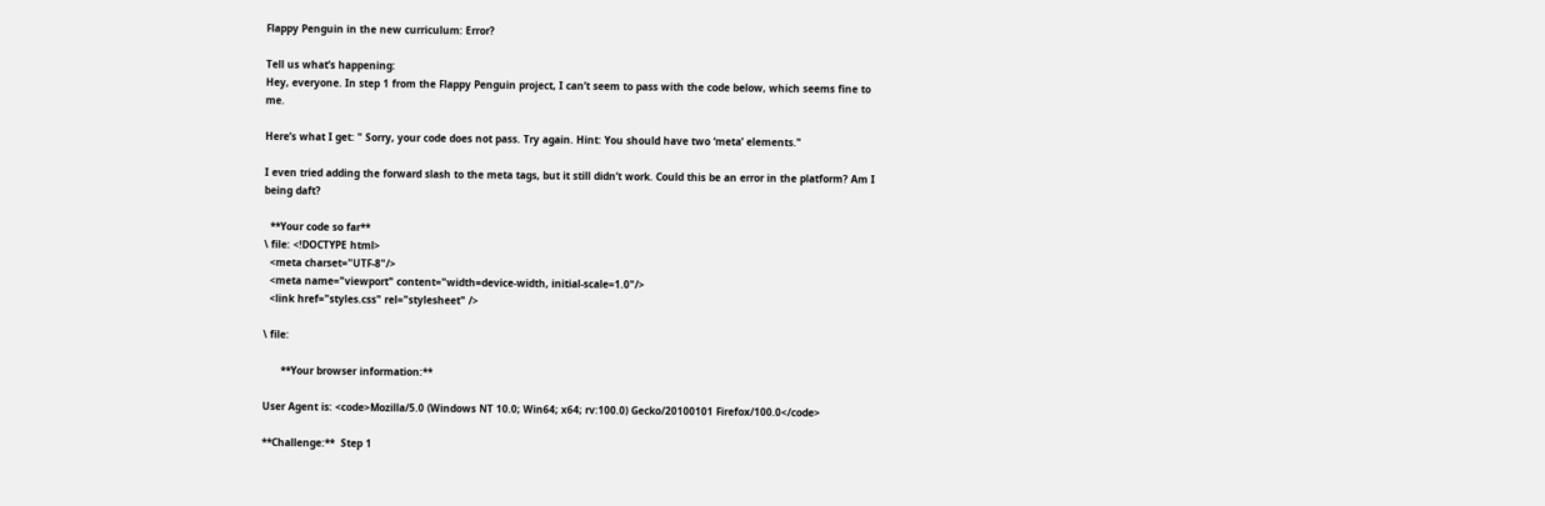Flappy Penguin in the new curriculum: Error?

Tell us what’s happening:
Hey, everyone. In step 1 from the Flappy Penguin project, I can’t seem to pass with the code below, which seems fine to me.

Here’s what I get: " Sorry, your code does not pass. Try again. Hint: You should have two ‘meta’ elements."

I even tried adding the forward slash to the meta tags, but it still didn’t work. Could this be an error in the platform? Am I being daft?

  **Your code so far**
\ file: <!DOCTYPE html>
  <meta charset="UTF-8"/>
  <meta name="viewport" content="width=device-width, initial-scale=1.0"/>
  <link href="styles.css" rel="stylesheet" />

\ file:

      **Your browser information:**

User Agent is: <code>Mozilla/5.0 (Windows NT 10.0; Win64; x64; rv:100.0) Gecko/20100101 Firefox/100.0</code>

**Challenge:**  Step 1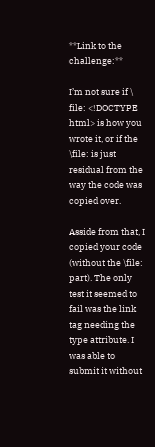**Link to the challenge:**

I’m not sure if \ file: <!DOCTYPE html> is how you wrote it, or if the \file: is just residual from the way the code was copied over.

Asside from that, I copied your code (without the \file: part). The only test it seemed to fail was the link tag needing the type attribute. I was able to submit it without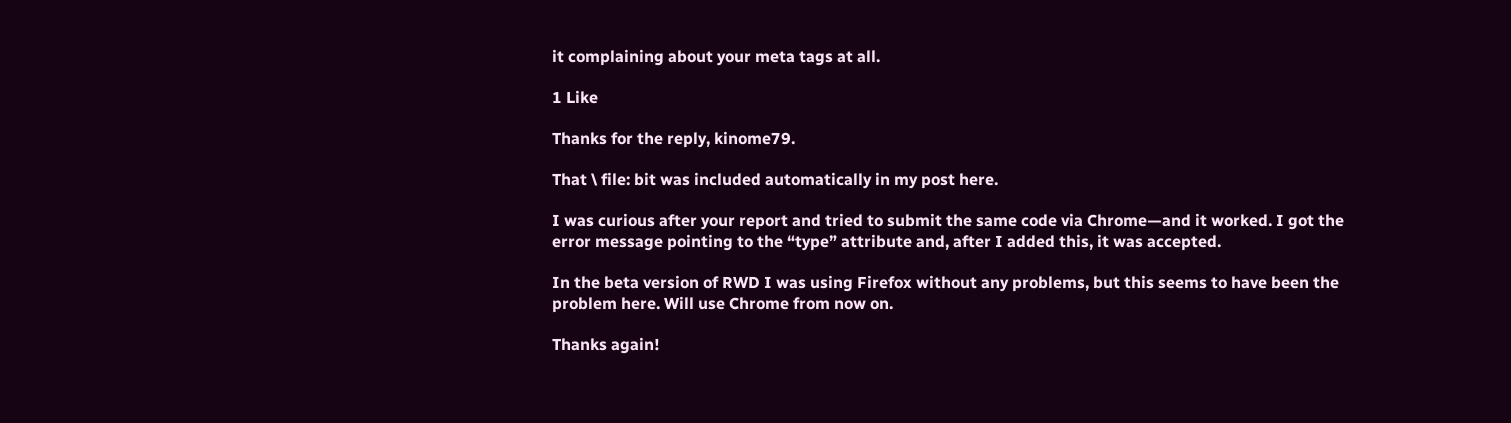it complaining about your meta tags at all.

1 Like

Thanks for the reply, kinome79.

That \ file: bit was included automatically in my post here.

I was curious after your report and tried to submit the same code via Chrome—and it worked. I got the error message pointing to the “type” attribute and, after I added this, it was accepted.

In the beta version of RWD I was using Firefox without any problems, but this seems to have been the problem here. Will use Chrome from now on.

Thanks again!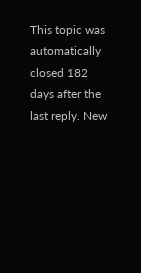This topic was automatically closed 182 days after the last reply. New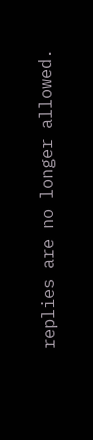replies are no longer allowed.